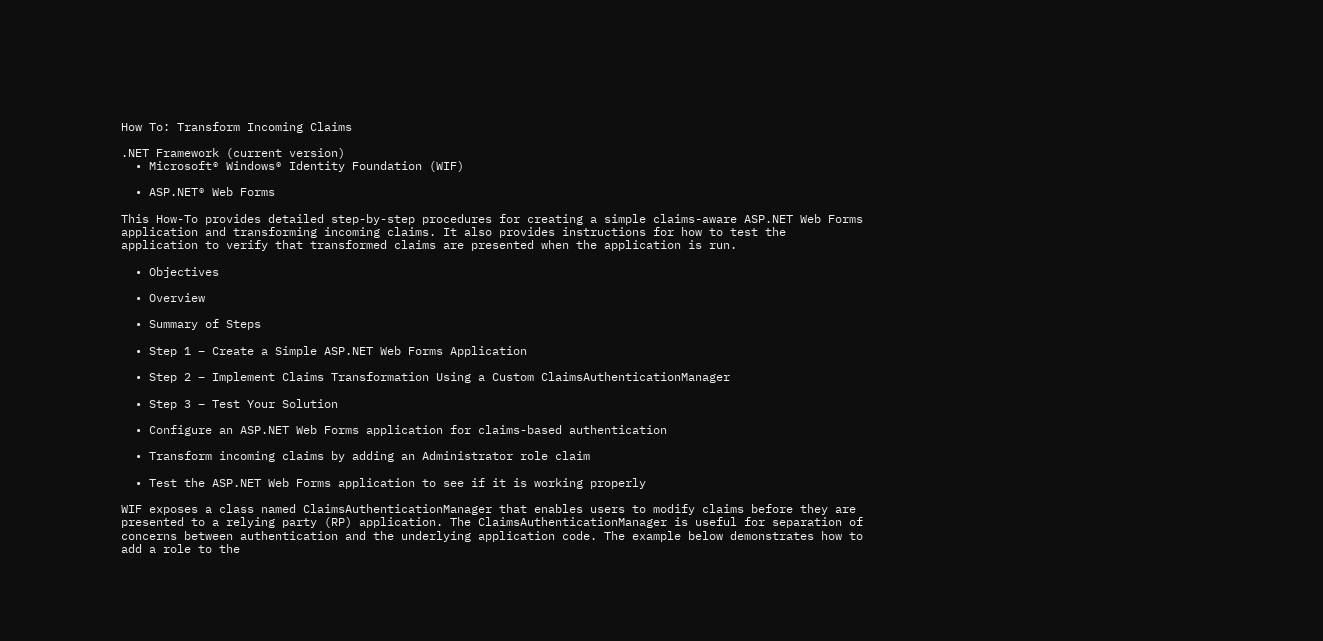How To: Transform Incoming Claims

.NET Framework (current version)
  • Microsoft® Windows® Identity Foundation (WIF)

  • ASP.NET® Web Forms

This How-To provides detailed step-by-step procedures for creating a simple claims-aware ASP.NET Web Forms application and transforming incoming claims. It also provides instructions for how to test the application to verify that transformed claims are presented when the application is run.

  • Objectives

  • Overview

  • Summary of Steps

  • Step 1 – Create a Simple ASP.NET Web Forms Application

  • Step 2 – Implement Claims Transformation Using a Custom ClaimsAuthenticationManager

  • Step 3 – Test Your Solution

  • Configure an ASP.NET Web Forms application for claims-based authentication

  • Transform incoming claims by adding an Administrator role claim

  • Test the ASP.NET Web Forms application to see if it is working properly

WIF exposes a class named ClaimsAuthenticationManager that enables users to modify claims before they are presented to a relying party (RP) application. The ClaimsAuthenticationManager is useful for separation of concerns between authentication and the underlying application code. The example below demonstrates how to add a role to the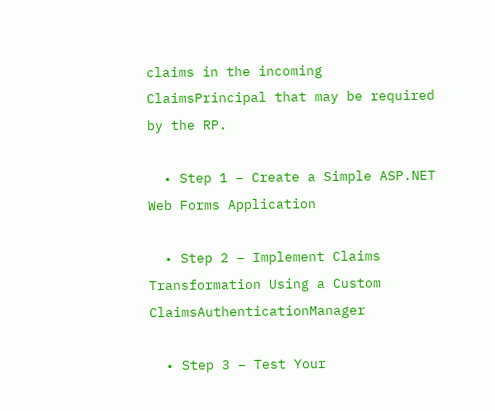claims in the incoming ClaimsPrincipal that may be required by the RP.

  • Step 1 – Create a Simple ASP.NET Web Forms Application

  • Step 2 – Implement Claims Transformation Using a Custom ClaimsAuthenticationManager

  • Step 3 – Test Your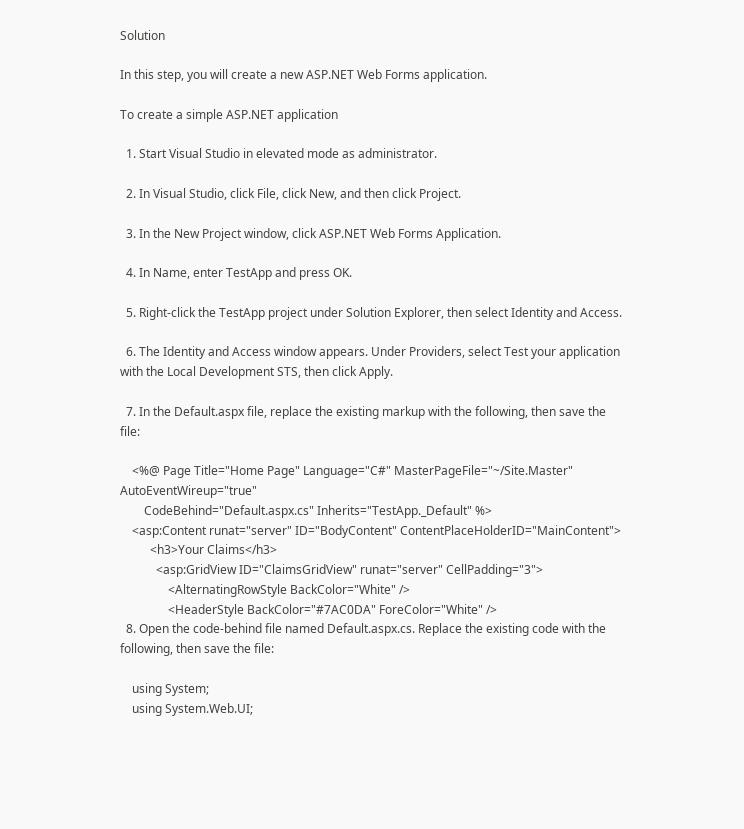Solution

In this step, you will create a new ASP.NET Web Forms application.

To create a simple ASP.NET application

  1. Start Visual Studio in elevated mode as administrator.

  2. In Visual Studio, click File, click New, and then click Project.

  3. In the New Project window, click ASP.NET Web Forms Application.

  4. In Name, enter TestApp and press OK.

  5. Right-click the TestApp project under Solution Explorer, then select Identity and Access.

  6. The Identity and Access window appears. Under Providers, select Test your application with the Local Development STS, then click Apply.

  7. In the Default.aspx file, replace the existing markup with the following, then save the file:

    <%@ Page Title="Home Page" Language="C#" MasterPageFile="~/Site.Master" AutoEventWireup="true"
        CodeBehind="Default.aspx.cs" Inherits="TestApp._Default" %>
    <asp:Content runat="server" ID="BodyContent" ContentPlaceHolderID="MainContent">
          <h3>Your Claims</h3>
            <asp:GridView ID="ClaimsGridView" runat="server" CellPadding="3">
                <AlternatingRowStyle BackColor="White" />
                <HeaderStyle BackColor="#7AC0DA" ForeColor="White" />
  8. Open the code-behind file named Default.aspx.cs. Replace the existing code with the following, then save the file:

    using System;
    using System.Web.UI;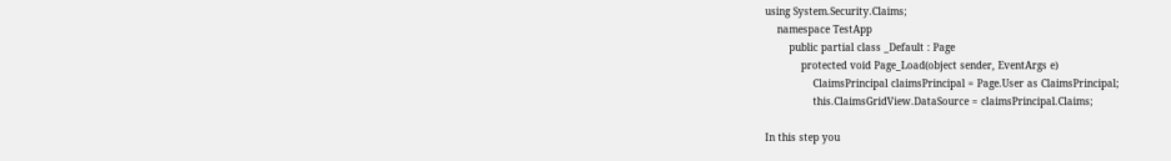using System.Security.Claims;
    namespace TestApp
        public partial class _Default : Page
            protected void Page_Load(object sender, EventArgs e)
                ClaimsPrincipal claimsPrincipal = Page.User as ClaimsPrincipal;
                this.ClaimsGridView.DataSource = claimsPrincipal.Claims;

In this step you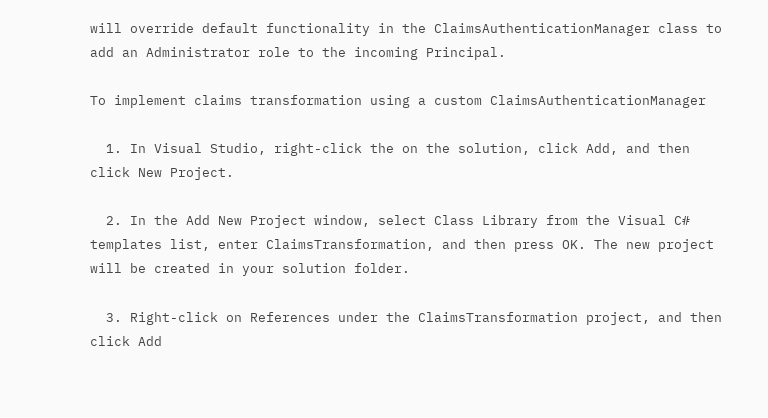will override default functionality in the ClaimsAuthenticationManager class to add an Administrator role to the incoming Principal.

To implement claims transformation using a custom ClaimsAuthenticationManager

  1. In Visual Studio, right-click the on the solution, click Add, and then click New Project.

  2. In the Add New Project window, select Class Library from the Visual C# templates list, enter ClaimsTransformation, and then press OK. The new project will be created in your solution folder.

  3. Right-click on References under the ClaimsTransformation project, and then click Add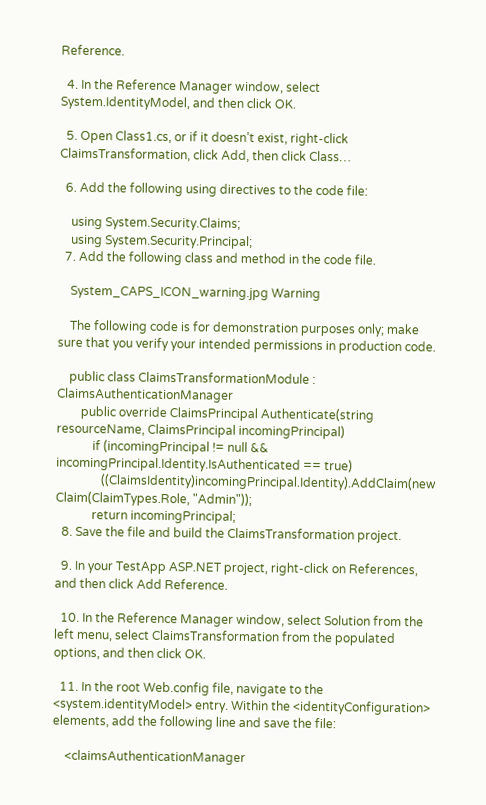Reference.

  4. In the Reference Manager window, select System.IdentityModel, and then click OK.

  5. Open Class1.cs, or if it doesn’t exist, right-click ClaimsTransformation, click Add, then click Class…

  6. Add the following using directives to the code file:

    using System.Security.Claims;
    using System.Security.Principal;
  7. Add the following class and method in the code file.

    System_CAPS_ICON_warning.jpg Warning

    The following code is for demonstration purposes only; make sure that you verify your intended permissions in production code.

    public class ClaimsTransformationModule : ClaimsAuthenticationManager
        public override ClaimsPrincipal Authenticate(string resourceName, ClaimsPrincipal incomingPrincipal)
            if (incomingPrincipal != null && incomingPrincipal.Identity.IsAuthenticated == true)
               ((ClaimsIdentity)incomingPrincipal.Identity).AddClaim(new Claim(ClaimTypes.Role, "Admin"));
            return incomingPrincipal;
  8. Save the file and build the ClaimsTransformation project.

  9. In your TestApp ASP.NET project, right-click on References, and then click Add Reference.

  10. In the Reference Manager window, select Solution from the left menu, select ClaimsTransformation from the populated options, and then click OK.

  11. In the root Web.config file, navigate to the <system.identityModel> entry. Within the <identityConfiguration> elements, add the following line and save the file:

    <claimsAuthenticationManager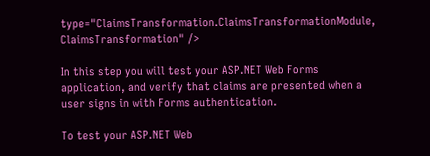type="ClaimsTransformation.ClaimsTransformationModule, ClaimsTransformation" />

In this step you will test your ASP.NET Web Forms application, and verify that claims are presented when a user signs in with Forms authentication.

To test your ASP.NET Web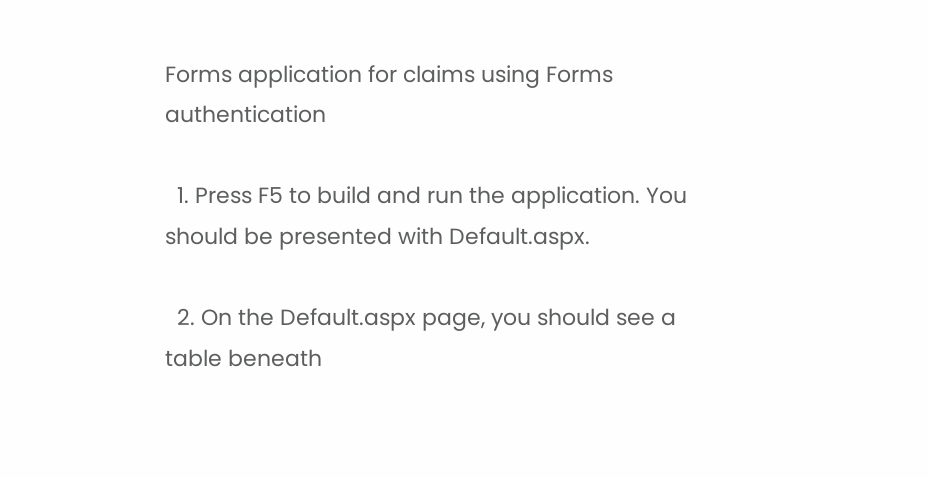Forms application for claims using Forms authentication

  1. Press F5 to build and run the application. You should be presented with Default.aspx.

  2. On the Default.aspx page, you should see a table beneath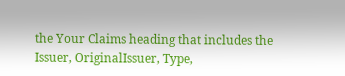the Your Claims heading that includes the Issuer, OriginalIssuer, Type,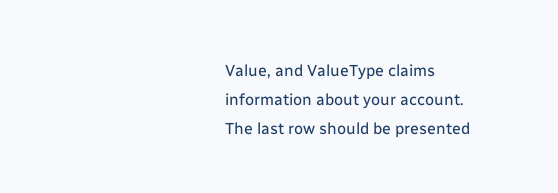Value, and ValueType claims information about your account. The last row should be presented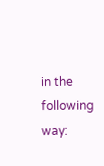in the following way: